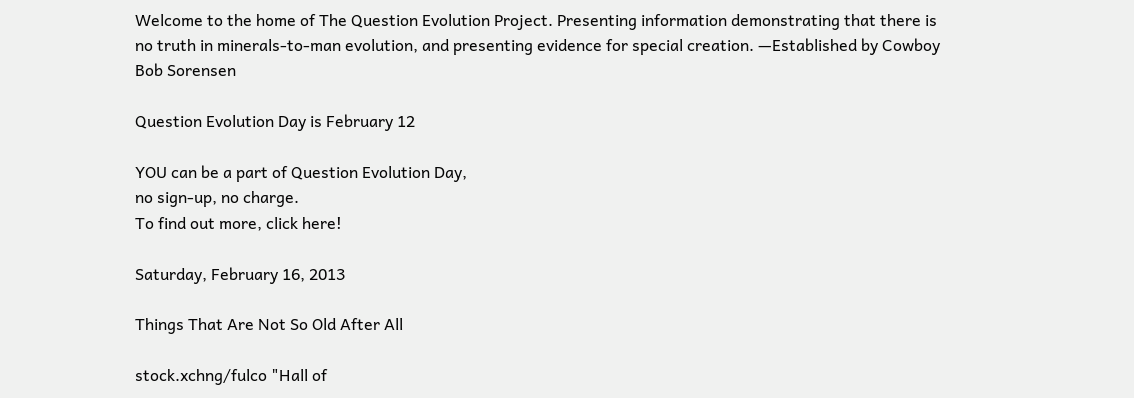Welcome to the home of The Question Evolution Project. Presenting information demonstrating that there is no truth in minerals-to-man evolution, and presenting evidence for special creation. —Established by Cowboy Bob Sorensen

Question Evolution Day is February 12

YOU can be a part of Question Evolution Day,
no sign-up, no charge.
To find out more, click here!

Saturday, February 16, 2013

Things That Are Not So Old After All

stock.xchng/fulco "Hall of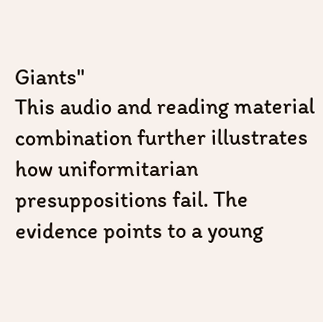Giants"
This audio and reading material combination further illustrates how uniformitarian presuppositions fail. The evidence points to a young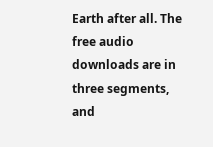Earth after all. The free audio downloads are in three segments, and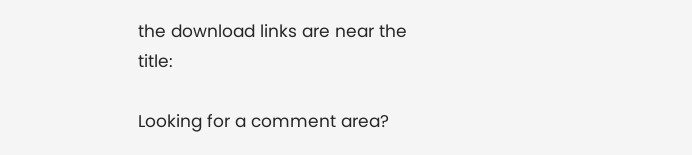the download links are near the title:

Looking for a comment area?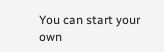You can start your own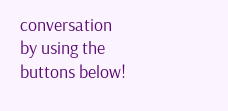conversation by using the buttons below!